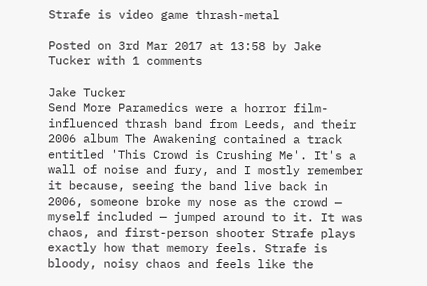Strafe is video game thrash-metal

Posted on 3rd Mar 2017 at 13:58 by Jake Tucker with 1 comments

Jake Tucker
Send More Paramedics were a horror film-influenced thrash band from Leeds, and their 2006 album The Awakening contained a track entitled 'This Crowd is Crushing Me'. It's a wall of noise and fury, and I mostly remember it because, seeing the band live back in 2006, someone broke my nose as the crowd — myself included — jumped around to it. It was chaos, and first-person shooter Strafe plays exactly how that memory feels. Strafe is bloody, noisy chaos and feels like the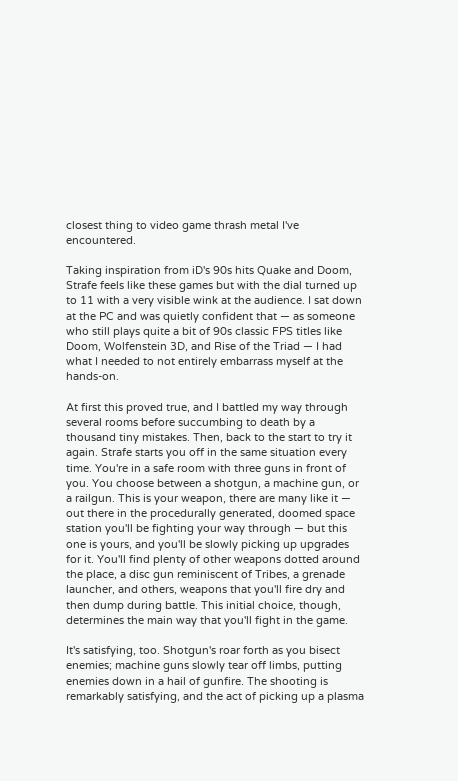closest thing to video game thrash metal I've encountered.

Taking inspiration from iD's 90s hits Quake and Doom, Strafe feels like these games but with the dial turned up to 11 with a very visible wink at the audience. I sat down at the PC and was quietly confident that — as someone who still plays quite a bit of 90s classic FPS titles like Doom, Wolfenstein 3D, and Rise of the Triad — I had what I needed to not entirely embarrass myself at the hands-on.

At first this proved true, and I battled my way through several rooms before succumbing to death by a thousand tiny mistakes. Then, back to the start to try it again. Strafe starts you off in the same situation every time. You're in a safe room with three guns in front of you. You choose between a shotgun, a machine gun, or a railgun. This is your weapon, there are many like it — out there in the procedurally generated, doomed space station you'll be fighting your way through — but this one is yours, and you'll be slowly picking up upgrades for it. You'll find plenty of other weapons dotted around the place, a disc gun reminiscent of Tribes, a grenade launcher, and others, weapons that you'll fire dry and then dump during battle. This initial choice, though, determines the main way that you'll fight in the game.

It's satisfying, too. Shotgun's roar forth as you bisect enemies; machine guns slowly tear off limbs, putting enemies down in a hail of gunfire. The shooting is remarkably satisfying, and the act of picking up a plasma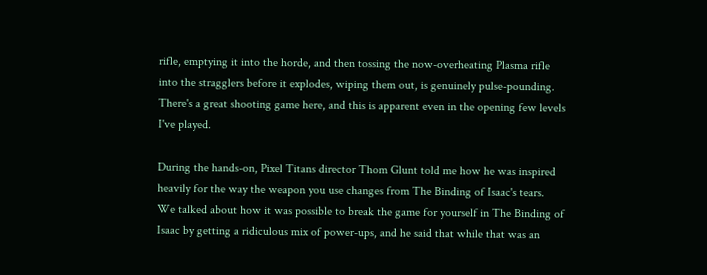rifle, emptying it into the horde, and then tossing the now-overheating Plasma rifle into the stragglers before it explodes, wiping them out, is genuinely pulse-pounding. There's a great shooting game here, and this is apparent even in the opening few levels I've played.

During the hands-on, Pixel Titans director Thom Glunt told me how he was inspired heavily for the way the weapon you use changes from The Binding of Isaac's tears. We talked about how it was possible to break the game for yourself in The Binding of Isaac by getting a ridiculous mix of power-ups, and he said that while that was an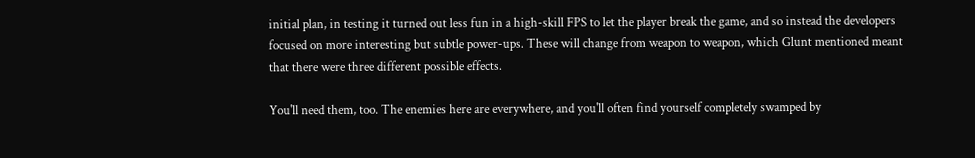initial plan, in testing it turned out less fun in a high-skill FPS to let the player break the game, and so instead the developers focused on more interesting but subtle power-ups. These will change from weapon to weapon, which Glunt mentioned meant that there were three different possible effects.

You'll need them, too. The enemies here are everywhere, and you'll often find yourself completely swamped by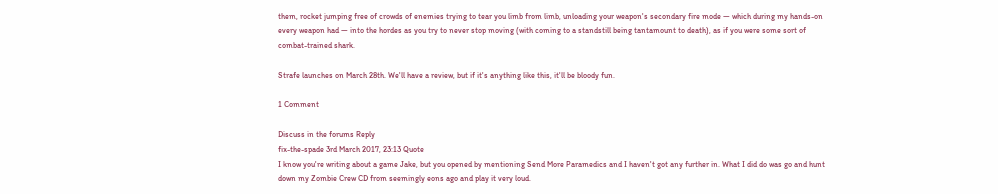them, rocket jumping free of crowds of enemies trying to tear you limb from limb, unloading your weapon's secondary fire mode — which during my hands-on every weapon had — into the hordes as you try to never stop moving (with coming to a standstill being tantamount to death), as if you were some sort of combat-trained shark.

Strafe launches on March 28th. We'll have a review, but if it's anything like this, it'll be bloody fun.

1 Comment

Discuss in the forums Reply
fix-the-spade 3rd March 2017, 23:13 Quote
I know you're writing about a game Jake, but you opened by mentioning Send More Paramedics and I haven't got any further in. What I did do was go and hunt down my Zombie Crew CD from seemingly eons ago and play it very loud.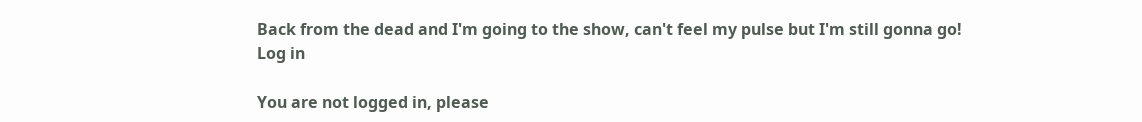Back from the dead and I'm going to the show, can't feel my pulse but I'm still gonna go!
Log in

You are not logged in, please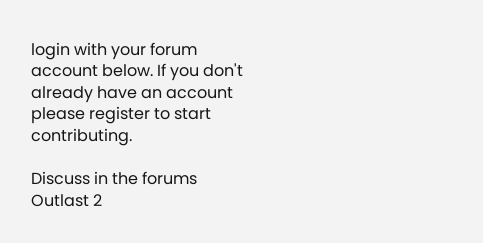login with your forum account below. If you don't already have an account please register to start contributing.

Discuss in the forums
Outlast 2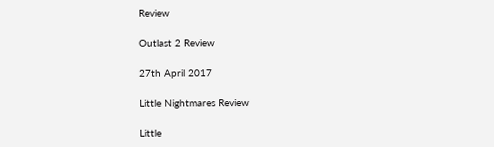Review

Outlast 2 Review

27th April 2017

Little Nightmares Review

Little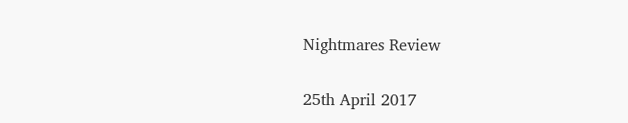Nightmares Review

25th April 2017